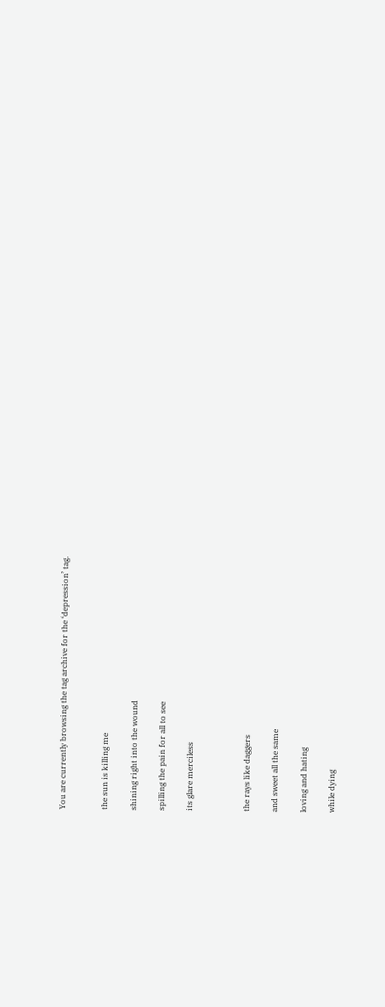You are currently browsing the tag archive for the ‘depression’ tag.


the sun is killing me

shining right into the wound

spilling the pain for all to see

its glare merciless



the rays like daggers

and sweet all the same

loving and hating

while dying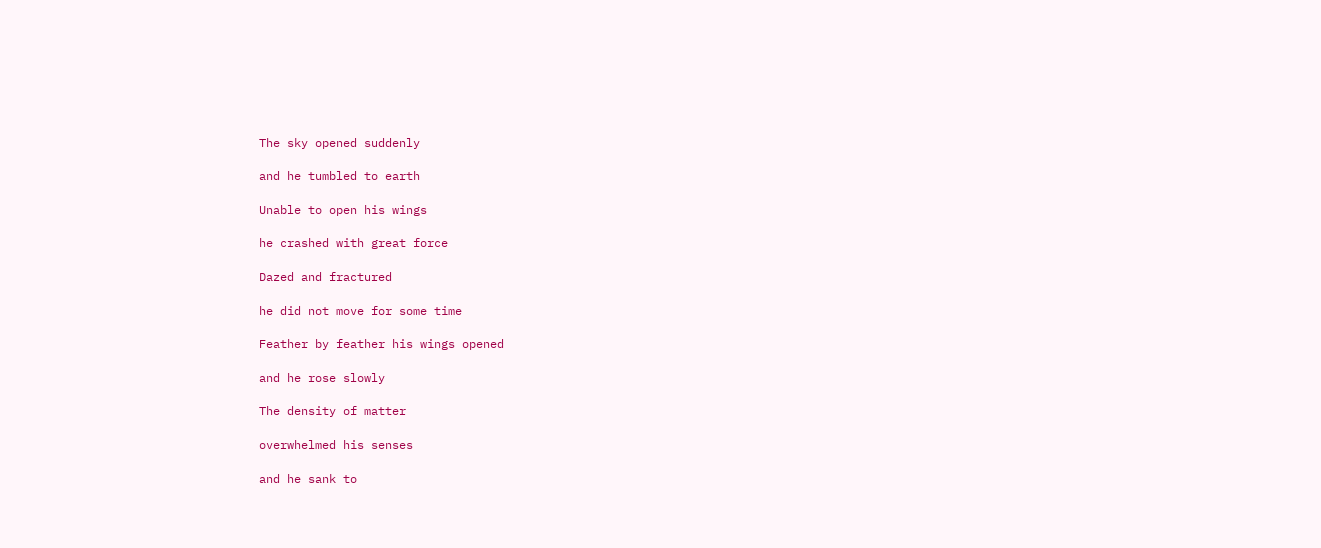The sky opened suddenly

and he tumbled to earth

Unable to open his wings

he crashed with great force

Dazed and fractured

he did not move for some time

Feather by feather his wings opened

and he rose slowly

The density of matter

overwhelmed his senses

and he sank to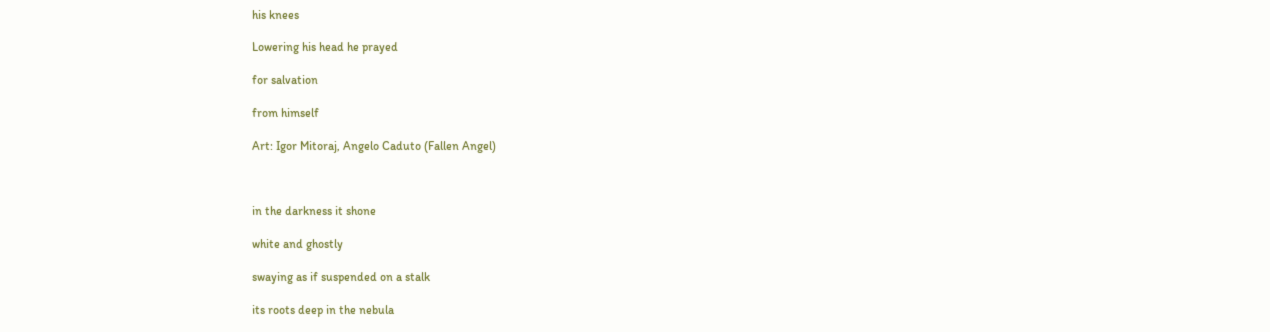his knees

Lowering his head he prayed

for salvation

from himself

Art: Igor Mitoraj, Angelo Caduto (Fallen Angel)



in the darkness it shone

white and ghostly

swaying as if suspended on a stalk

its roots deep in the nebula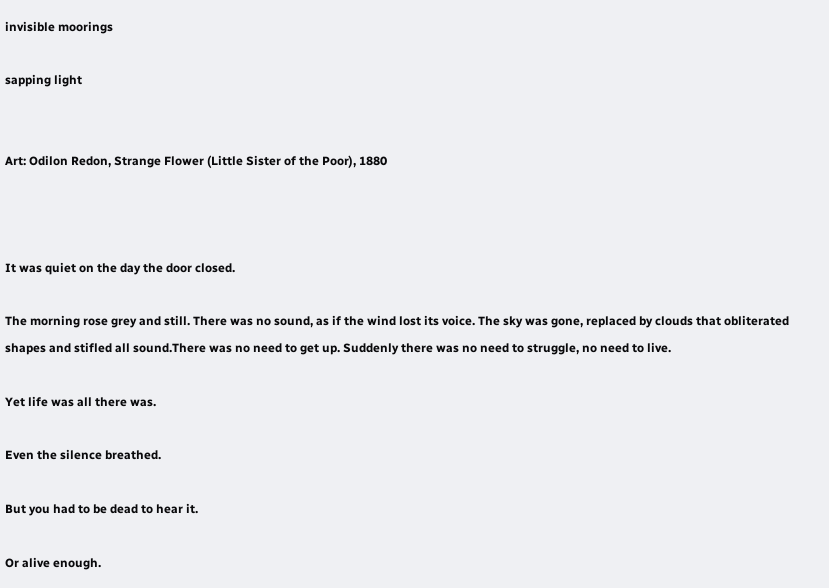invisible moorings

sapping light


Art: Odilon Redon, Strange Flower (Little Sister of the Poor), 1880



It was quiet on the day the door closed.

The morning rose grey and still. There was no sound, as if the wind lost its voice. The sky was gone, replaced by clouds that obliterated shapes and stifled all sound.There was no need to get up. Suddenly there was no need to struggle, no need to live.

Yet life was all there was.

Even the silence breathed.

But you had to be dead to hear it.

Or alive enough.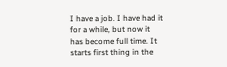I have a job. I have had it for a while, but now it has become full time. It starts first thing in the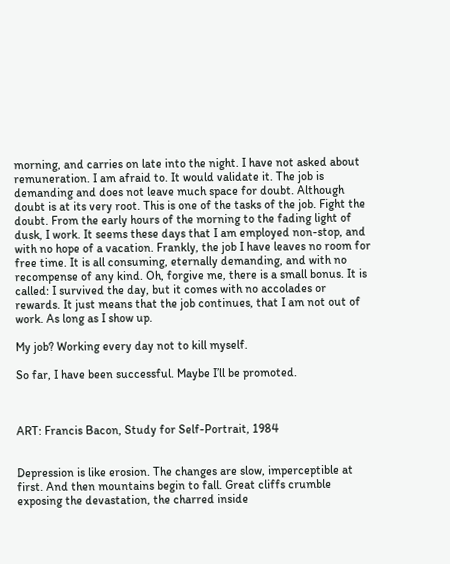morning, and carries on late into the night. I have not asked about remuneration. I am afraid to. It would validate it. The job is demanding and does not leave much space for doubt. Although doubt is at its very root. This is one of the tasks of the job. Fight the doubt. From the early hours of the morning to the fading light of dusk, I work. It seems these days that I am employed non-stop, and with no hope of a vacation. Frankly, the job I have leaves no room for free time. It is all consuming, eternally demanding, and with no recompense of any kind. Oh, forgive me, there is a small bonus. It is called: I survived the day, but it comes with no accolades or rewards. It just means that the job continues, that I am not out of work. As long as I show up.

My job? Working every day not to kill myself.

So far, I have been successful. Maybe I’ll be promoted.



ART: Francis Bacon, Study for Self-Portrait, 1984


Depression is like erosion. The changes are slow, imperceptible at first. And then mountains begin to fall. Great cliffs crumble exposing the devastation, the charred inside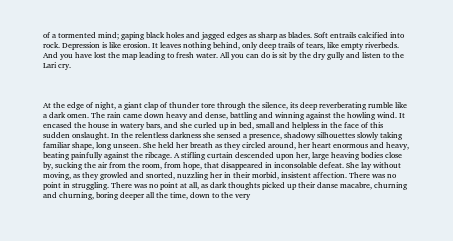of a tormented mind; gaping black holes and jagged edges as sharp as blades. Soft entrails calcified into rock. Depression is like erosion. It leaves nothing behind, only deep trails of tears, like empty riverbeds. And you have lost the map leading to fresh water. All you can do is sit by the dry gully and listen to the Lari cry.



At the edge of night, a giant clap of thunder tore through the silence, its deep reverberating rumble like a dark omen. The rain came down heavy and dense, battling and winning against the howling wind. It encased the house in watery bars, and she curled up in bed, small and helpless in the face of this sudden onslaught. In the relentless darkness she sensed a presence, shadowy silhouettes slowly taking familiar shape, long unseen. She held her breath as they circled around, her heart enormous and heavy, beating painfully against the ribcage. A stifling curtain descended upon her, large heaving bodies close by, sucking the air from the room, from hope, that disappeared in inconsolable defeat. She lay without moving, as they growled and snorted, nuzzling her in their morbid, insistent affection. There was no point in struggling. There was no point at all, as dark thoughts picked up their danse macabre, churning and churning, boring deeper all the time, down to the very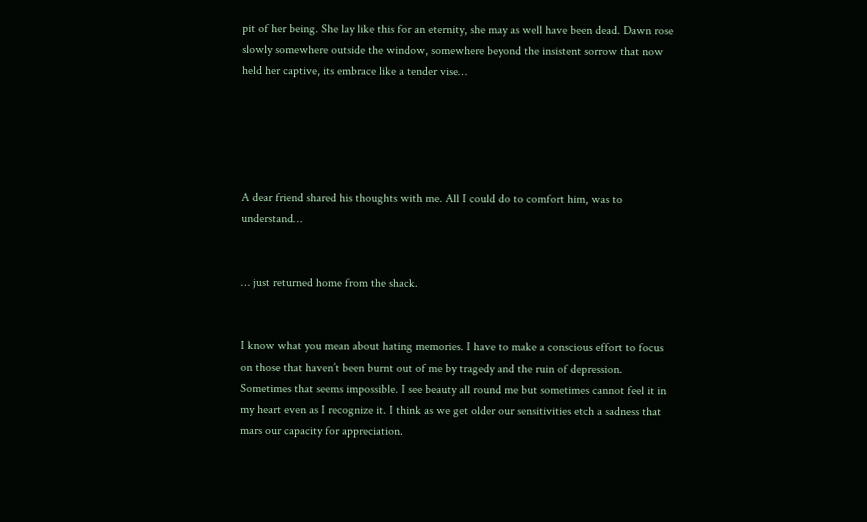pit of her being. She lay like this for an eternity, she may as well have been dead. Dawn rose slowly somewhere outside the window, somewhere beyond the insistent sorrow that now held her captive, its embrace like a tender vise…





A dear friend shared his thoughts with me. All I could do to comfort him, was to understand…


… just returned home from the shack.


I know what you mean about hating memories. I have to make a conscious effort to focus on those that haven’t been burnt out of me by tragedy and the ruin of depression. Sometimes that seems impossible. I see beauty all round me but sometimes cannot feel it in my heart even as I recognize it. I think as we get older our sensitivities etch a sadness that mars our capacity for appreciation.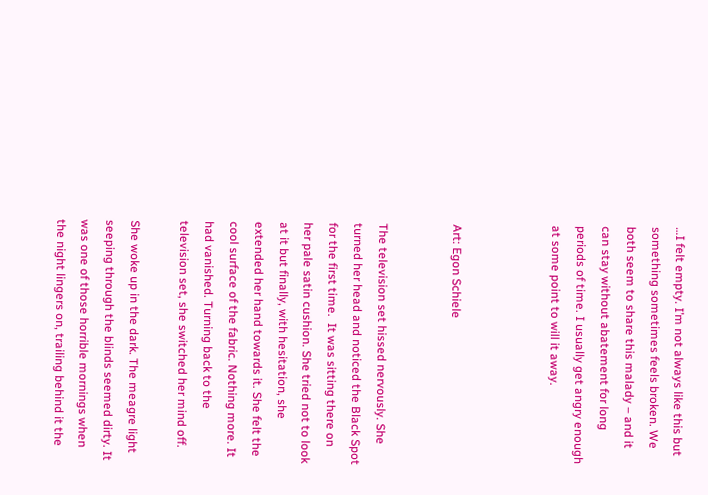…I felt empty. I’m not always like this but something sometimes feels broken. We both seem to share this malady – and it can stay without abatement for long periods of time. I usually get angry enough at some point to will it away.



Art: Egon Schiele


The television set hissed nervously. She turned her head and noticed the Black Spot for the first time.  It was sitting there on her pale satin cushion. She tried not to look at it but finally, with hesitation, she extended her hand towards it. She felt the cool surface of the fabric. Nothing more. It had vanished. Turning back to the television set, she switched her mind off.

She woke up in the dark. The meagre light seeping through the blinds seemed dirty. It was one of those horrible mornings when the night lingers on, trailing behind it the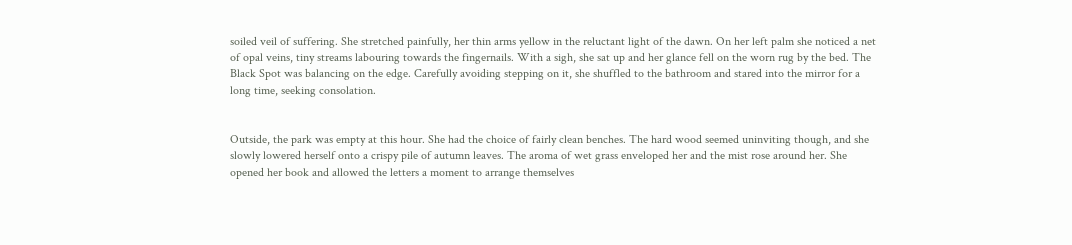soiled veil of suffering. She stretched painfully, her thin arms yellow in the reluctant light of the dawn. On her left palm she noticed a net of opal veins, tiny streams labouring towards the fingernails. With a sigh, she sat up and her glance fell on the worn rug by the bed. The Black Spot was balancing on the edge. Carefully avoiding stepping on it, she shuffled to the bathroom and stared into the mirror for a long time, seeking consolation.


Outside, the park was empty at this hour. She had the choice of fairly clean benches. The hard wood seemed uninviting though, and she slowly lowered herself onto a crispy pile of autumn leaves. The aroma of wet grass enveloped her and the mist rose around her. She opened her book and allowed the letters a moment to arrange themselves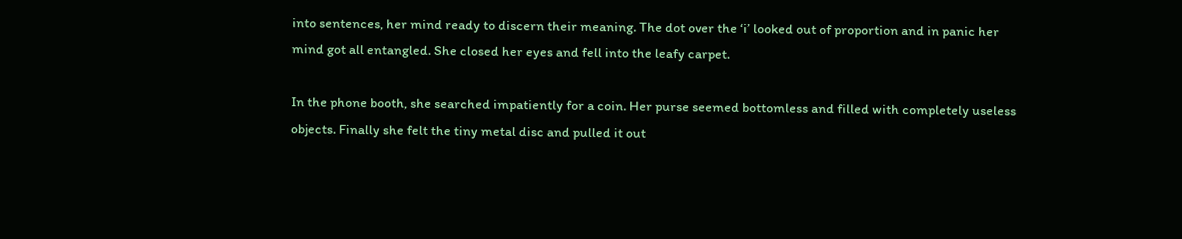into sentences, her mind ready to discern their meaning. The dot over the ‘i’ looked out of proportion and in panic her mind got all entangled. She closed her eyes and fell into the leafy carpet.

In the phone booth, she searched impatiently for a coin. Her purse seemed bottomless and filled with completely useless objects. Finally she felt the tiny metal disc and pulled it out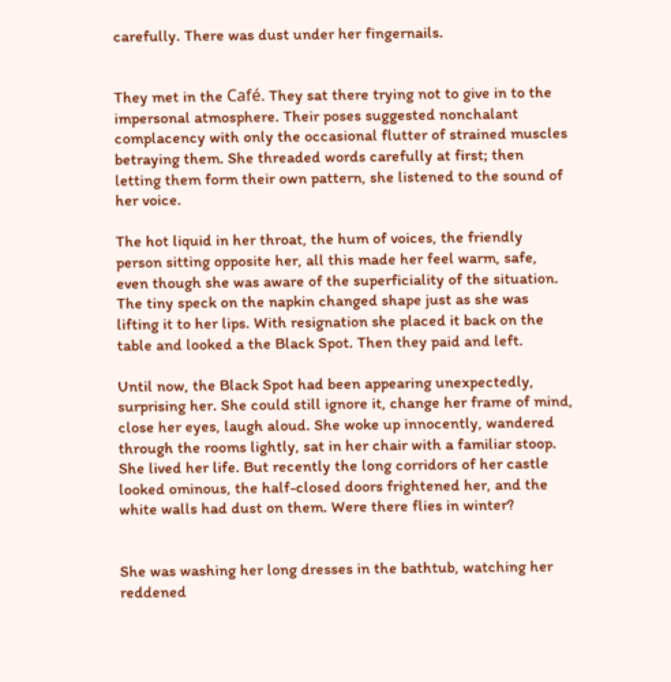carefully. There was dust under her fingernails.


They met in the Café. They sat there trying not to give in to the impersonal atmosphere. Their poses suggested nonchalant complacency with only the occasional flutter of strained muscles betraying them. She threaded words carefully at first; then letting them form their own pattern, she listened to the sound of her voice.

The hot liquid in her throat, the hum of voices, the friendly person sitting opposite her, all this made her feel warm, safe, even though she was aware of the superficiality of the situation. The tiny speck on the napkin changed shape just as she was lifting it to her lips. With resignation she placed it back on the table and looked a the Black Spot. Then they paid and left.

Until now, the Black Spot had been appearing unexpectedly, surprising her. She could still ignore it, change her frame of mind, close her eyes, laugh aloud. She woke up innocently, wandered through the rooms lightly, sat in her chair with a familiar stoop. She lived her life. But recently the long corridors of her castle looked ominous, the half-closed doors frightened her, and the white walls had dust on them. Were there flies in winter?


She was washing her long dresses in the bathtub, watching her reddened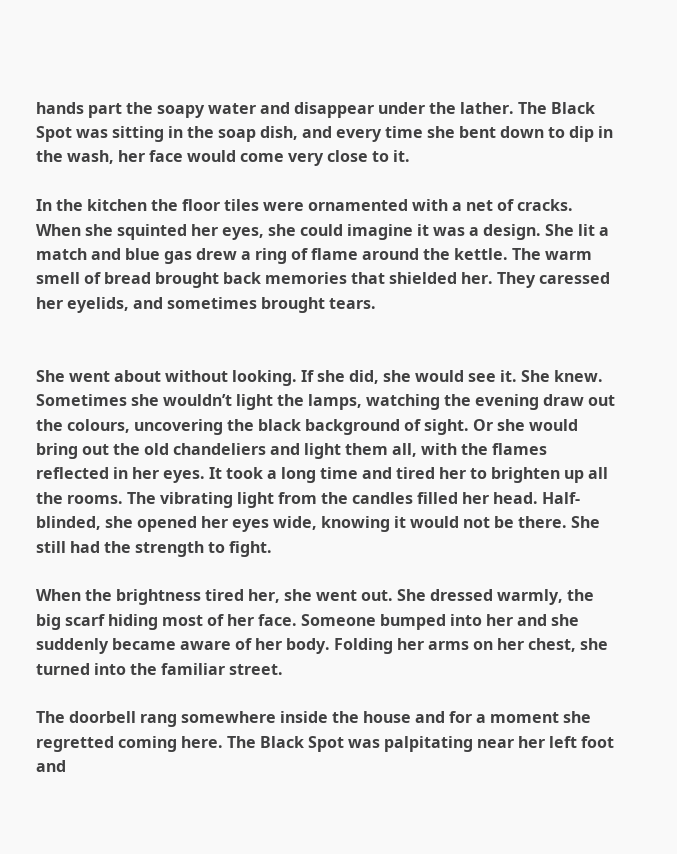hands part the soapy water and disappear under the lather. The Black Spot was sitting in the soap dish, and every time she bent down to dip in the wash, her face would come very close to it.

In the kitchen the floor tiles were ornamented with a net of cracks. When she squinted her eyes, she could imagine it was a design. She lit a match and blue gas drew a ring of flame around the kettle. The warm smell of bread brought back memories that shielded her. They caressed her eyelids, and sometimes brought tears.


She went about without looking. If she did, she would see it. She knew. Sometimes she wouldn’t light the lamps, watching the evening draw out the colours, uncovering the black background of sight. Or she would bring out the old chandeliers and light them all, with the flames reflected in her eyes. It took a long time and tired her to brighten up all the rooms. The vibrating light from the candles filled her head. Half-blinded, she opened her eyes wide, knowing it would not be there. She still had the strength to fight.

When the brightness tired her, she went out. She dressed warmly, the big scarf hiding most of her face. Someone bumped into her and she suddenly became aware of her body. Folding her arms on her chest, she turned into the familiar street.

The doorbell rang somewhere inside the house and for a moment she regretted coming here. The Black Spot was palpitating near her left foot and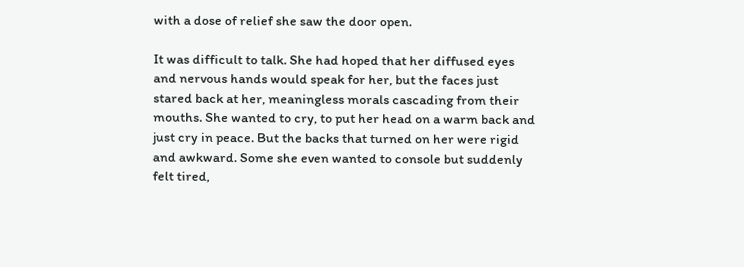with a dose of relief she saw the door open.

It was difficult to talk. She had hoped that her diffused eyes and nervous hands would speak for her, but the faces just stared back at her, meaningless morals cascading from their mouths. She wanted to cry, to put her head on a warm back and just cry in peace. But the backs that turned on her were rigid and awkward. Some she even wanted to console but suddenly felt tired,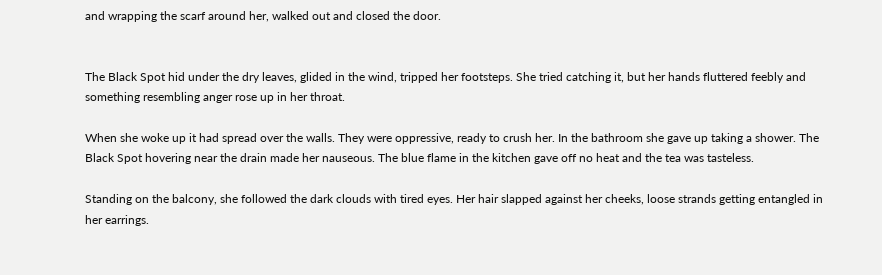and wrapping the scarf around her, walked out and closed the door.


The Black Spot hid under the dry leaves, glided in the wind, tripped her footsteps. She tried catching it, but her hands fluttered feebly and something resembling anger rose up in her throat.

When she woke up it had spread over the walls. They were oppressive, ready to crush her. In the bathroom she gave up taking a shower. The Black Spot hovering near the drain made her nauseous. The blue flame in the kitchen gave off no heat and the tea was tasteless.

Standing on the balcony, she followed the dark clouds with tired eyes. Her hair slapped against her cheeks, loose strands getting entangled in her earrings.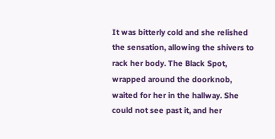It was bitterly cold and she relished the sensation, allowing the shivers to rack her body. The Black Spot, wrapped around the doorknob, waited for her in the hallway. She could not see past it, and her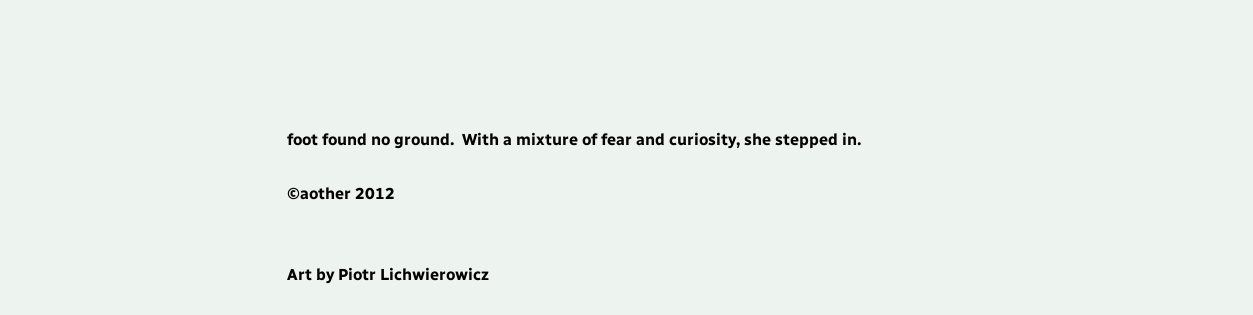foot found no ground.  With a mixture of fear and curiosity, she stepped in.

©aother 2012


Art by Piotr Lichwierowicz